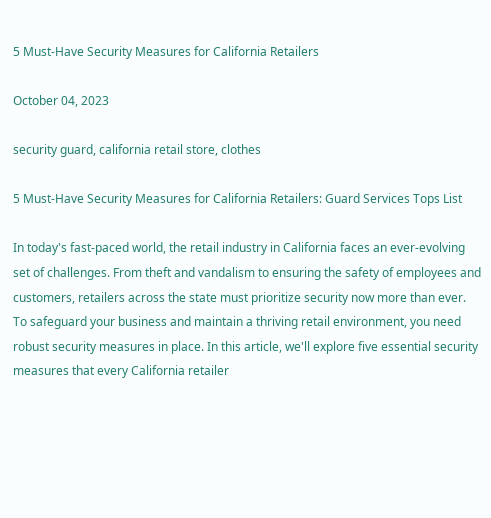5 Must-Have Security Measures for California Retailers

October 04, 2023

security guard, california retail store, clothes

5 Must-Have Security Measures for California Retailers: Guard Services Tops List

In today's fast-paced world, the retail industry in California faces an ever-evolving set of challenges. From theft and vandalism to ensuring the safety of employees and customers, retailers across the state must prioritize security now more than ever. To safeguard your business and maintain a thriving retail environment, you need robust security measures in place. In this article, we'll explore five essential security measures that every California retailer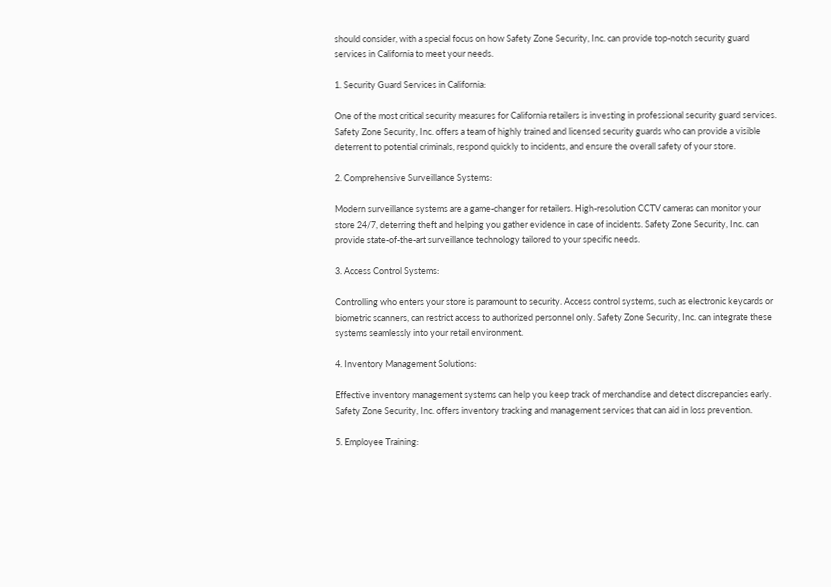should consider, with a special focus on how Safety Zone Security, Inc. can provide top-notch security guard services in California to meet your needs.

1. Security Guard Services in California:

One of the most critical security measures for California retailers is investing in professional security guard services. Safety Zone Security, Inc. offers a team of highly trained and licensed security guards who can provide a visible deterrent to potential criminals, respond quickly to incidents, and ensure the overall safety of your store.

2. Comprehensive Surveillance Systems:

Modern surveillance systems are a game-changer for retailers. High-resolution CCTV cameras can monitor your store 24/7, deterring theft and helping you gather evidence in case of incidents. Safety Zone Security, Inc. can provide state-of-the-art surveillance technology tailored to your specific needs.

3. Access Control Systems:

Controlling who enters your store is paramount to security. Access control systems, such as electronic keycards or biometric scanners, can restrict access to authorized personnel only. Safety Zone Security, Inc. can integrate these systems seamlessly into your retail environment.

4. Inventory Management Solutions:

Effective inventory management systems can help you keep track of merchandise and detect discrepancies early. Safety Zone Security, Inc. offers inventory tracking and management services that can aid in loss prevention.

5. Employee Training: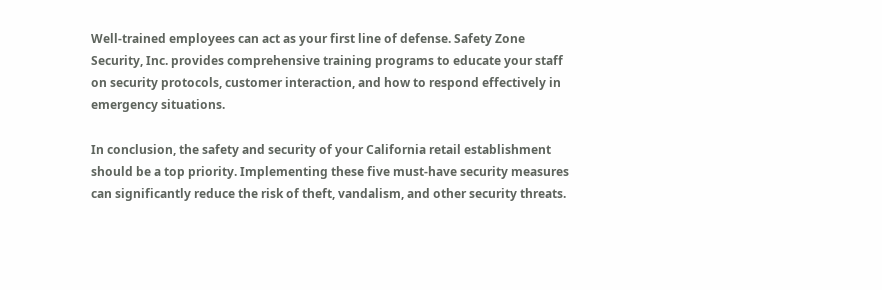Well-trained employees can act as your first line of defense. Safety Zone Security, Inc. provides comprehensive training programs to educate your staff on security protocols, customer interaction, and how to respond effectively in emergency situations.

In conclusion, the safety and security of your California retail establishment should be a top priority. Implementing these five must-have security measures can significantly reduce the risk of theft, vandalism, and other security threats.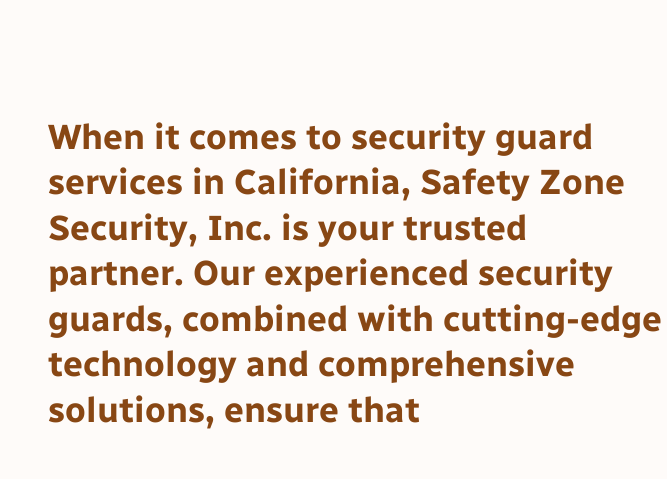When it comes to security guard services in California, Safety Zone Security, Inc. is your trusted partner. Our experienced security guards, combined with cutting-edge technology and comprehensive solutions, ensure that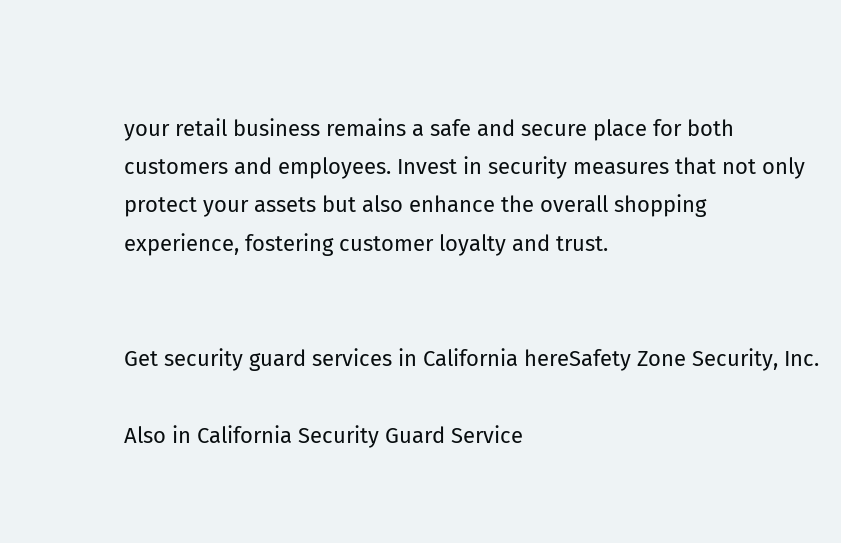your retail business remains a safe and secure place for both customers and employees. Invest in security measures that not only protect your assets but also enhance the overall shopping experience, fostering customer loyalty and trust.


Get security guard services in California hereSafety Zone Security, Inc.

Also in California Security Guard Service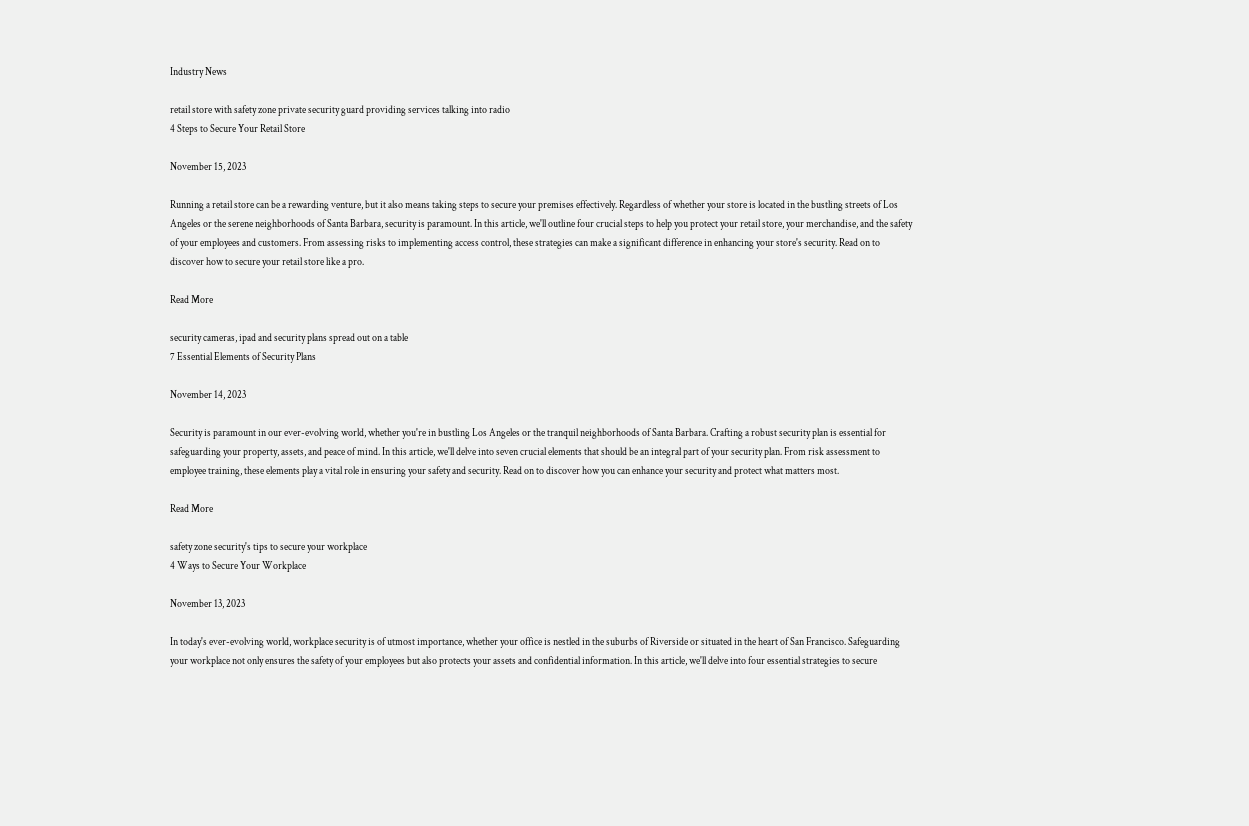Industry News

retail store with safety zone private security guard providing services talking into radio
4 Steps to Secure Your Retail Store

November 15, 2023

Running a retail store can be a rewarding venture, but it also means taking steps to secure your premises effectively. Regardless of whether your store is located in the bustling streets of Los Angeles or the serene neighborhoods of Santa Barbara, security is paramount. In this article, we'll outline four crucial steps to help you protect your retail store, your merchandise, and the safety of your employees and customers. From assessing risks to implementing access control, these strategies can make a significant difference in enhancing your store's security. Read on to discover how to secure your retail store like a pro.

Read More

security cameras, ipad and security plans spread out on a table
7 Essential Elements of Security Plans

November 14, 2023

Security is paramount in our ever-evolving world, whether you're in bustling Los Angeles or the tranquil neighborhoods of Santa Barbara. Crafting a robust security plan is essential for safeguarding your property, assets, and peace of mind. In this article, we'll delve into seven crucial elements that should be an integral part of your security plan. From risk assessment to employee training, these elements play a vital role in ensuring your safety and security. Read on to discover how you can enhance your security and protect what matters most.

Read More

safety zone security's tips to secure your workplace
4 Ways to Secure Your Workplace

November 13, 2023

In today's ever-evolving world, workplace security is of utmost importance, whether your office is nestled in the suburbs of Riverside or situated in the heart of San Francisco. Safeguarding your workplace not only ensures the safety of your employees but also protects your assets and confidential information. In this article, we'll delve into four essential strategies to secure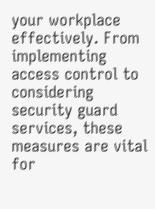your workplace effectively. From implementing access control to considering security guard services, these measures are vital for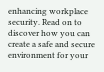enhancing workplace security. Read on to discover how you can create a safe and secure environment for your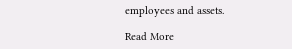employees and assets.

Read More